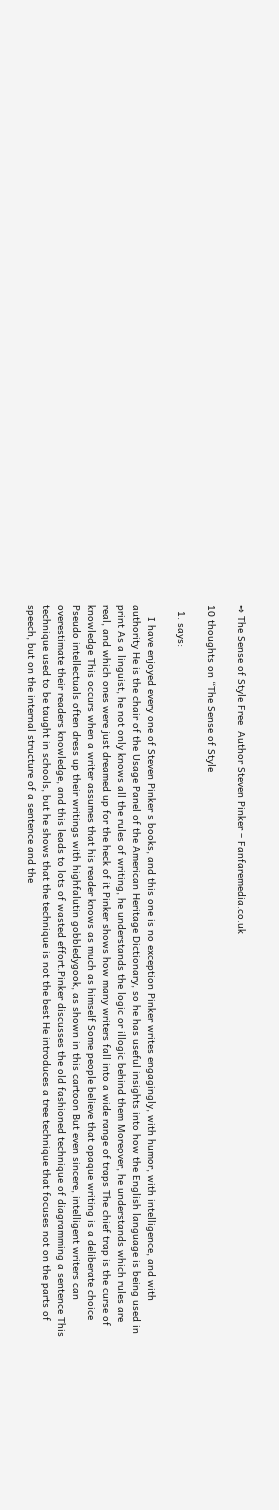➺ The Sense of Style Free  Author Steven Pinker – Fanfaremedia.co.uk

10 thoughts on “The Sense of Style

  1. says:

    I have enjoyed every one of Steven Pinker s books, and this one is no exception Pinker writes engagingly, with humor, with intelligence, and with authority He is the chair of the Usage Panel of the American Heritage Dictionary, so he has useful insights into how the English language is being used in print As a linguist, he not only knows all the rules of writing, he understands the logic or illogic behind them Moreover, he understands which rules are real, and which ones were just dreamed up for the heck of it Pinker shows how many writers fall into a wide range of traps The chief trap is the curse of knowledge This occurs when a writer assumes that his reader knows as much as himself Some people believe that opaque writing is a deliberate choice Pseudo intellectuals often dress up their writings with highfalutin gobbledygook, as shown in this cartoon But even sincere, intelligent writers can overestimate their readers knowledge, and this leads to lots of wasted effort.Pinker discusses the old fashioned technique of diagramming a sentence This technique used to be taught in schools, but he shows that the technique is not the best He introduces a tree technique that focuses not on the parts of speech, but on the internal structure of a sentence and the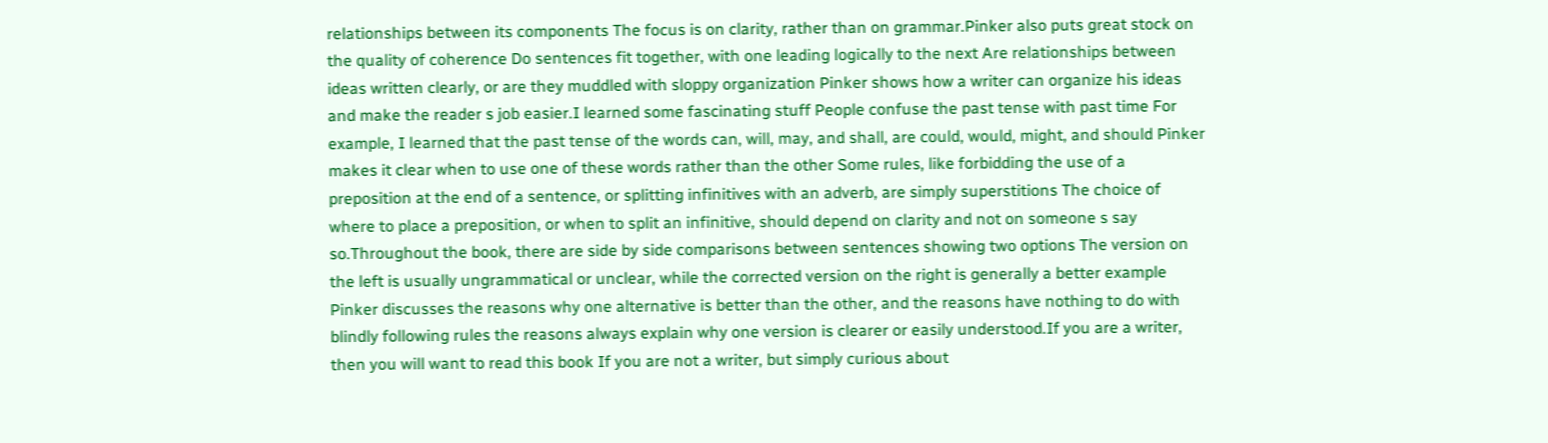relationships between its components The focus is on clarity, rather than on grammar.Pinker also puts great stock on the quality of coherence Do sentences fit together, with one leading logically to the next Are relationships between ideas written clearly, or are they muddled with sloppy organization Pinker shows how a writer can organize his ideas and make the reader s job easier.I learned some fascinating stuff People confuse the past tense with past time For example, I learned that the past tense of the words can, will, may, and shall, are could, would, might, and should Pinker makes it clear when to use one of these words rather than the other Some rules, like forbidding the use of a preposition at the end of a sentence, or splitting infinitives with an adverb, are simply superstitions The choice of where to place a preposition, or when to split an infinitive, should depend on clarity and not on someone s say so.Throughout the book, there are side by side comparisons between sentences showing two options The version on the left is usually ungrammatical or unclear, while the corrected version on the right is generally a better example Pinker discusses the reasons why one alternative is better than the other, and the reasons have nothing to do with blindly following rules the reasons always explain why one version is clearer or easily understood.If you are a writer, then you will want to read this book If you are not a writer, but simply curious about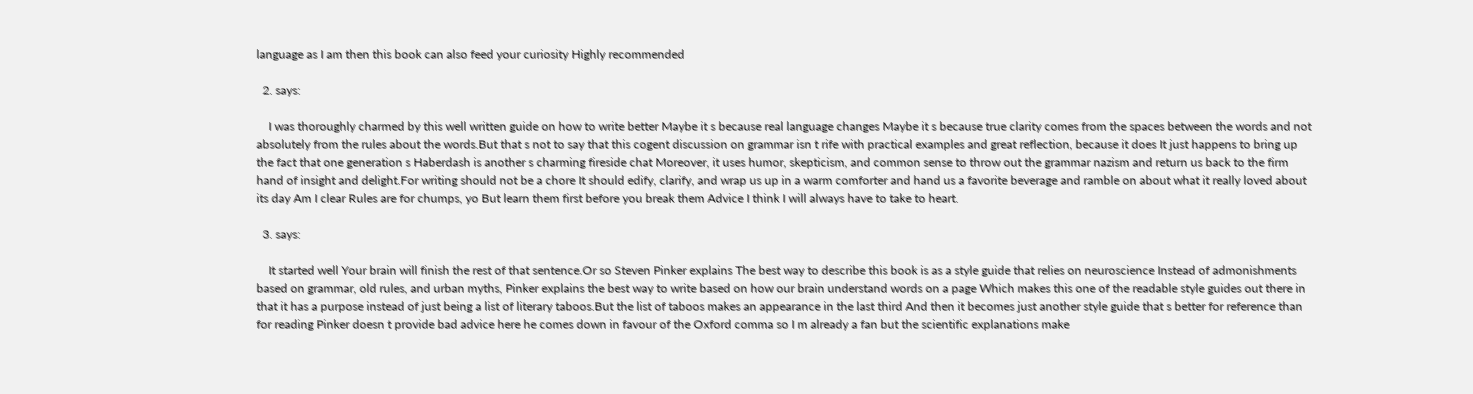language as I am then this book can also feed your curiosity Highly recommended

  2. says:

    I was thoroughly charmed by this well written guide on how to write better Maybe it s because real language changes Maybe it s because true clarity comes from the spaces between the words and not absolutely from the rules about the words.But that s not to say that this cogent discussion on grammar isn t rife with practical examples and great reflection, because it does It just happens to bring up the fact that one generation s Haberdash is another s charming fireside chat Moreover, it uses humor, skepticism, and common sense to throw out the grammar nazism and return us back to the firm hand of insight and delight.For writing should not be a chore It should edify, clarify, and wrap us up in a warm comforter and hand us a favorite beverage and ramble on about what it really loved about its day Am I clear Rules are for chumps, yo But learn them first before you break them Advice I think I will always have to take to heart.

  3. says:

    It started well Your brain will finish the rest of that sentence.Or so Steven Pinker explains The best way to describe this book is as a style guide that relies on neuroscience Instead of admonishments based on grammar, old rules, and urban myths, Pinker explains the best way to write based on how our brain understand words on a page Which makes this one of the readable style guides out there in that it has a purpose instead of just being a list of literary taboos.But the list of taboos makes an appearance in the last third And then it becomes just another style guide that s better for reference than for reading Pinker doesn t provide bad advice here he comes down in favour of the Oxford comma so I m already a fan but the scientific explanations make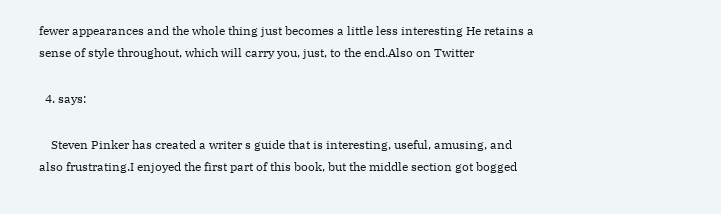fewer appearances and the whole thing just becomes a little less interesting He retains a sense of style throughout, which will carry you, just, to the end.Also on Twitter

  4. says:

    Steven Pinker has created a writer s guide that is interesting, useful, amusing, and also frustrating.I enjoyed the first part of this book, but the middle section got bogged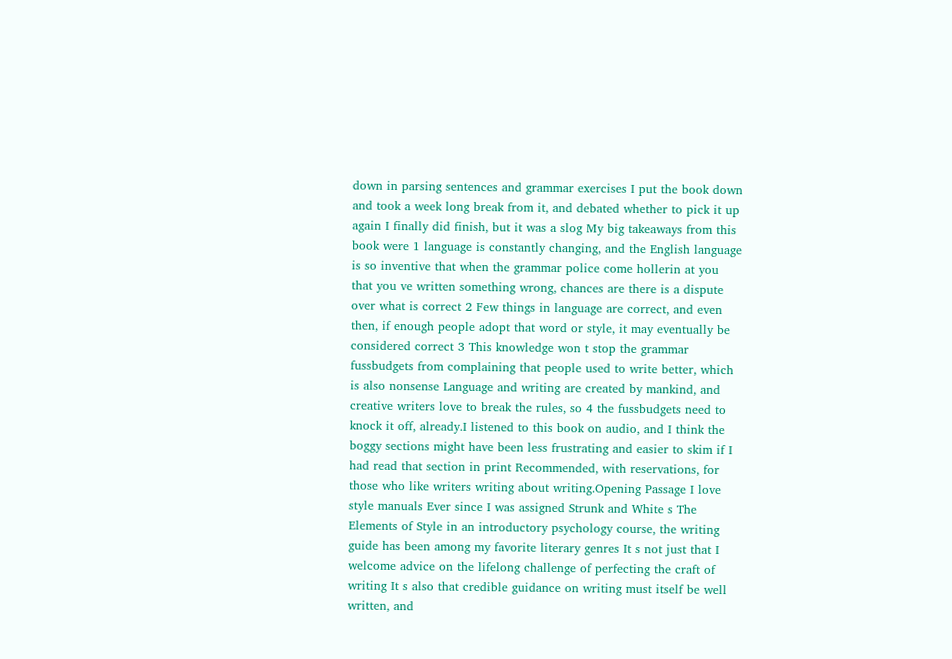down in parsing sentences and grammar exercises I put the book down and took a week long break from it, and debated whether to pick it up again I finally did finish, but it was a slog My big takeaways from this book were 1 language is constantly changing, and the English language is so inventive that when the grammar police come hollerin at you that you ve written something wrong, chances are there is a dispute over what is correct 2 Few things in language are correct, and even then, if enough people adopt that word or style, it may eventually be considered correct 3 This knowledge won t stop the grammar fussbudgets from complaining that people used to write better, which is also nonsense Language and writing are created by mankind, and creative writers love to break the rules, so 4 the fussbudgets need to knock it off, already.I listened to this book on audio, and I think the boggy sections might have been less frustrating and easier to skim if I had read that section in print Recommended, with reservations, for those who like writers writing about writing.Opening Passage I love style manuals Ever since I was assigned Strunk and White s The Elements of Style in an introductory psychology course, the writing guide has been among my favorite literary genres It s not just that I welcome advice on the lifelong challenge of perfecting the craft of writing It s also that credible guidance on writing must itself be well written, and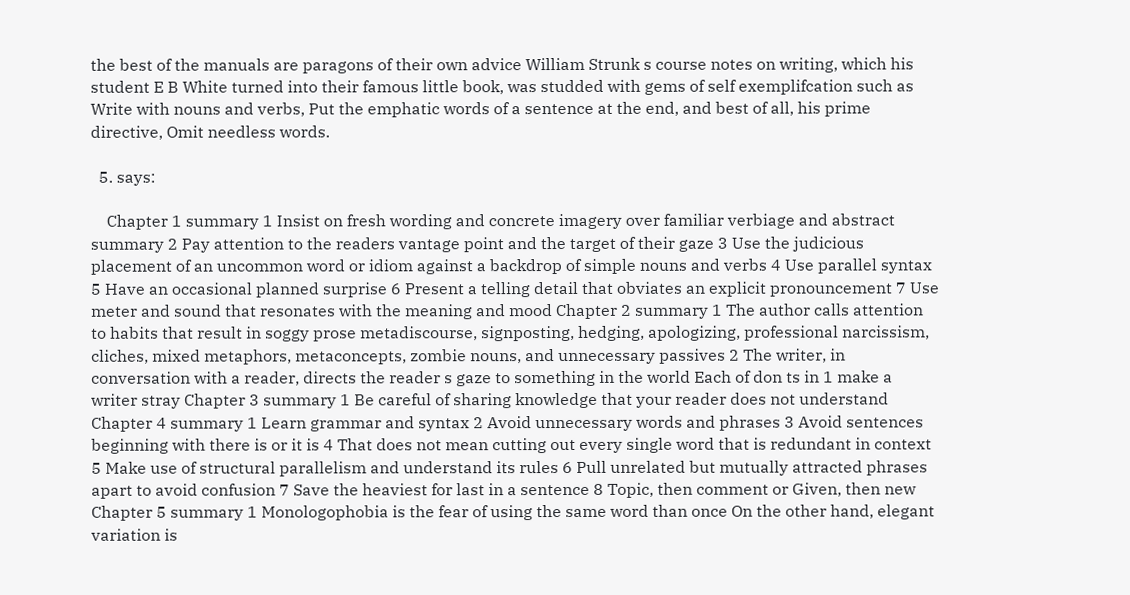the best of the manuals are paragons of their own advice William Strunk s course notes on writing, which his student E B White turned into their famous little book, was studded with gems of self exemplifcation such as Write with nouns and verbs, Put the emphatic words of a sentence at the end, and best of all, his prime directive, Omit needless words.

  5. says:

    Chapter 1 summary 1 Insist on fresh wording and concrete imagery over familiar verbiage and abstract summary 2 Pay attention to the readers vantage point and the target of their gaze 3 Use the judicious placement of an uncommon word or idiom against a backdrop of simple nouns and verbs 4 Use parallel syntax 5 Have an occasional planned surprise 6 Present a telling detail that obviates an explicit pronouncement 7 Use meter and sound that resonates with the meaning and mood Chapter 2 summary 1 The author calls attention to habits that result in soggy prose metadiscourse, signposting, hedging, apologizing, professional narcissism, cliches, mixed metaphors, metaconcepts, zombie nouns, and unnecessary passives 2 The writer, in conversation with a reader, directs the reader s gaze to something in the world Each of don ts in 1 make a writer stray Chapter 3 summary 1 Be careful of sharing knowledge that your reader does not understand Chapter 4 summary 1 Learn grammar and syntax 2 Avoid unnecessary words and phrases 3 Avoid sentences beginning with there is or it is 4 That does not mean cutting out every single word that is redundant in context 5 Make use of structural parallelism and understand its rules 6 Pull unrelated but mutually attracted phrases apart to avoid confusion 7 Save the heaviest for last in a sentence 8 Topic, then comment or Given, then new Chapter 5 summary 1 Monologophobia is the fear of using the same word than once On the other hand, elegant variation is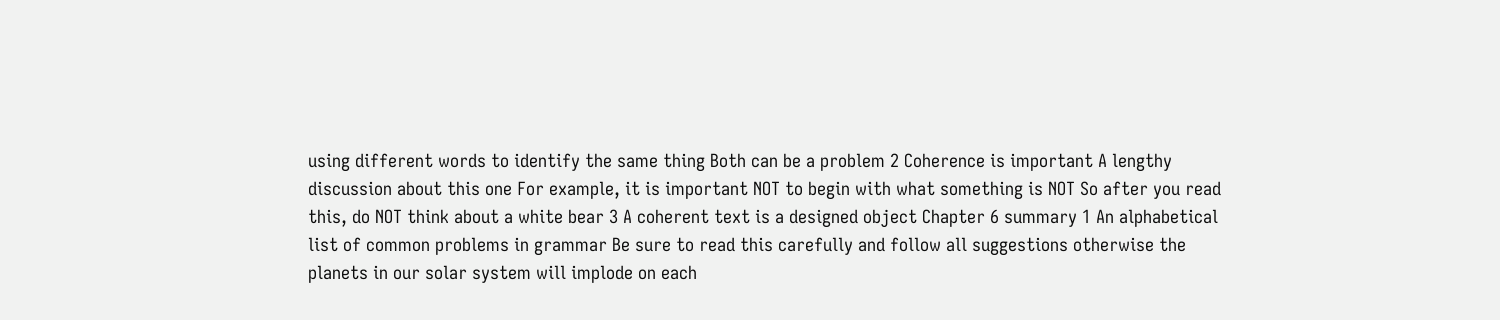using different words to identify the same thing Both can be a problem 2 Coherence is important A lengthy discussion about this one For example, it is important NOT to begin with what something is NOT So after you read this, do NOT think about a white bear 3 A coherent text is a designed object Chapter 6 summary 1 An alphabetical list of common problems in grammar Be sure to read this carefully and follow all suggestions otherwise the planets in our solar system will implode on each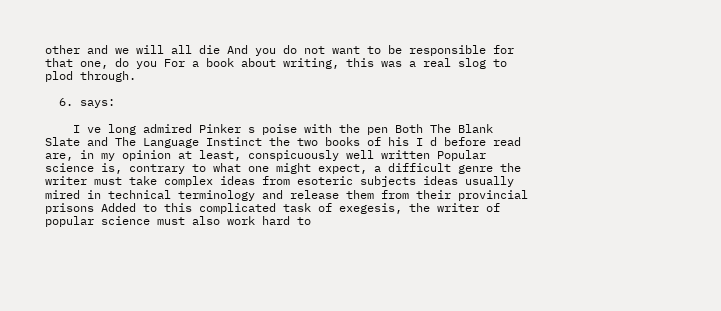other and we will all die And you do not want to be responsible for that one, do you For a book about writing, this was a real slog to plod through.

  6. says:

    I ve long admired Pinker s poise with the pen Both The Blank Slate and The Language Instinct the two books of his I d before read are, in my opinion at least, conspicuously well written Popular science is, contrary to what one might expect, a difficult genre the writer must take complex ideas from esoteric subjects ideas usually mired in technical terminology and release them from their provincial prisons Added to this complicated task of exegesis, the writer of popular science must also work hard to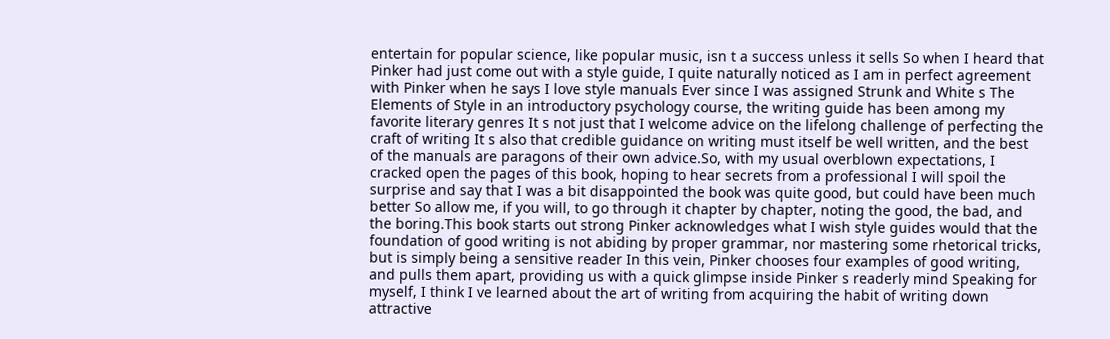entertain for popular science, like popular music, isn t a success unless it sells So when I heard that Pinker had just come out with a style guide, I quite naturally noticed as I am in perfect agreement with Pinker when he says I love style manuals Ever since I was assigned Strunk and White s The Elements of Style in an introductory psychology course, the writing guide has been among my favorite literary genres It s not just that I welcome advice on the lifelong challenge of perfecting the craft of writing It s also that credible guidance on writing must itself be well written, and the best of the manuals are paragons of their own advice.So, with my usual overblown expectations, I cracked open the pages of this book, hoping to hear secrets from a professional I will spoil the surprise and say that I was a bit disappointed the book was quite good, but could have been much better So allow me, if you will, to go through it chapter by chapter, noting the good, the bad, and the boring.This book starts out strong Pinker acknowledges what I wish style guides would that the foundation of good writing is not abiding by proper grammar, nor mastering some rhetorical tricks, but is simply being a sensitive reader In this vein, Pinker chooses four examples of good writing, and pulls them apart, providing us with a quick glimpse inside Pinker s readerly mind Speaking for myself, I think I ve learned about the art of writing from acquiring the habit of writing down attractive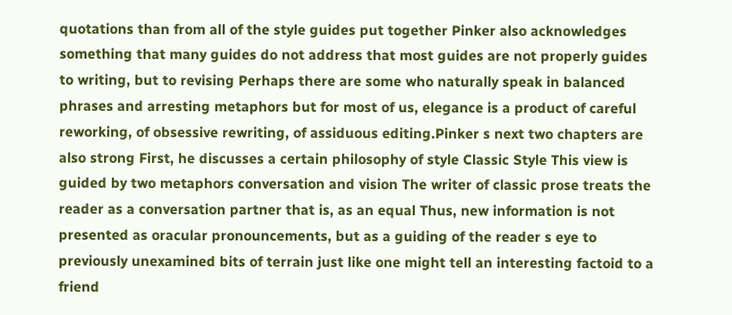quotations than from all of the style guides put together Pinker also acknowledges something that many guides do not address that most guides are not properly guides to writing, but to revising Perhaps there are some who naturally speak in balanced phrases and arresting metaphors but for most of us, elegance is a product of careful reworking, of obsessive rewriting, of assiduous editing.Pinker s next two chapters are also strong First, he discusses a certain philosophy of style Classic Style This view is guided by two metaphors conversation and vision The writer of classic prose treats the reader as a conversation partner that is, as an equal Thus, new information is not presented as oracular pronouncements, but as a guiding of the reader s eye to previously unexamined bits of terrain just like one might tell an interesting factoid to a friend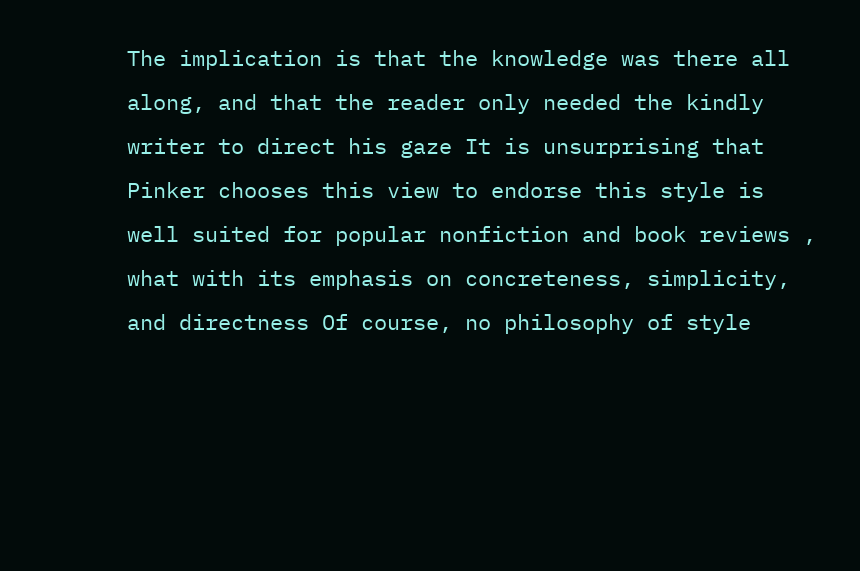The implication is that the knowledge was there all along, and that the reader only needed the kindly writer to direct his gaze It is unsurprising that Pinker chooses this view to endorse this style is well suited for popular nonfiction and book reviews , what with its emphasis on concreteness, simplicity, and directness Of course, no philosophy of style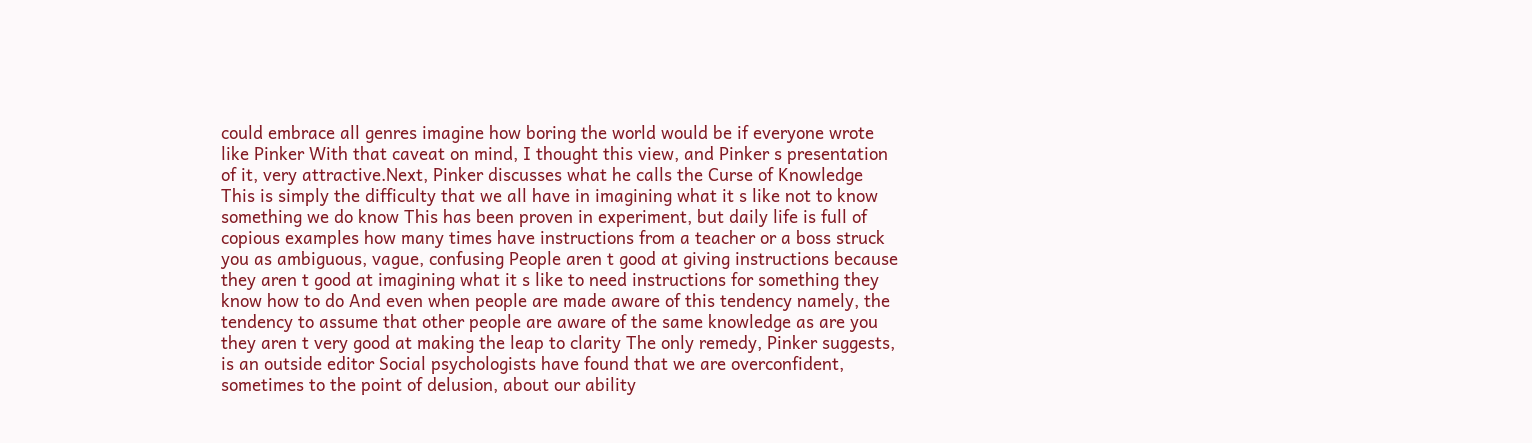could embrace all genres imagine how boring the world would be if everyone wrote like Pinker With that caveat on mind, I thought this view, and Pinker s presentation of it, very attractive.Next, Pinker discusses what he calls the Curse of Knowledge This is simply the difficulty that we all have in imagining what it s like not to know something we do know This has been proven in experiment, but daily life is full of copious examples how many times have instructions from a teacher or a boss struck you as ambiguous, vague, confusing People aren t good at giving instructions because they aren t good at imagining what it s like to need instructions for something they know how to do And even when people are made aware of this tendency namely, the tendency to assume that other people are aware of the same knowledge as are you they aren t very good at making the leap to clarity The only remedy, Pinker suggests, is an outside editor Social psychologists have found that we are overconfident, sometimes to the point of delusion, about our ability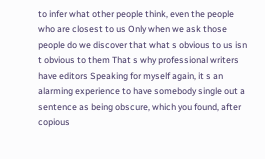to infer what other people think, even the people who are closest to us Only when we ask those people do we discover that what s obvious to us isn t obvious to them That s why professional writers have editors Speaking for myself again, it s an alarming experience to have somebody single out a sentence as being obscure, which you found, after copious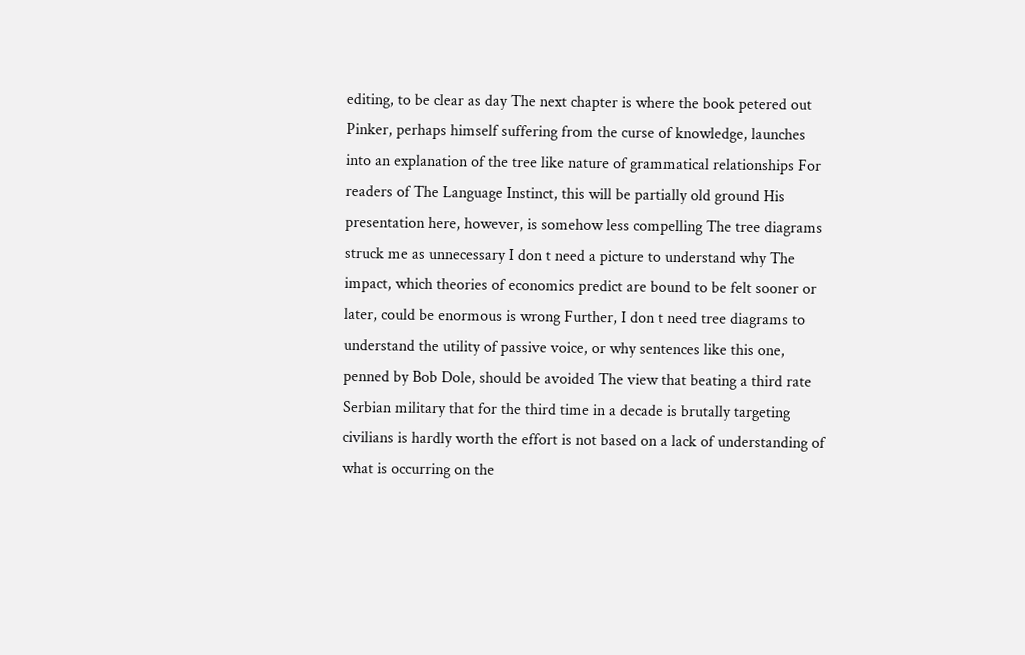editing, to be clear as day The next chapter is where the book petered out Pinker, perhaps himself suffering from the curse of knowledge, launches into an explanation of the tree like nature of grammatical relationships For readers of The Language Instinct, this will be partially old ground His presentation here, however, is somehow less compelling The tree diagrams struck me as unnecessary I don t need a picture to understand why The impact, which theories of economics predict are bound to be felt sooner or later, could be enormous is wrong Further, I don t need tree diagrams to understand the utility of passive voice, or why sentences like this one, penned by Bob Dole, should be avoided The view that beating a third rate Serbian military that for the third time in a decade is brutally targeting civilians is hardly worth the effort is not based on a lack of understanding of what is occurring on the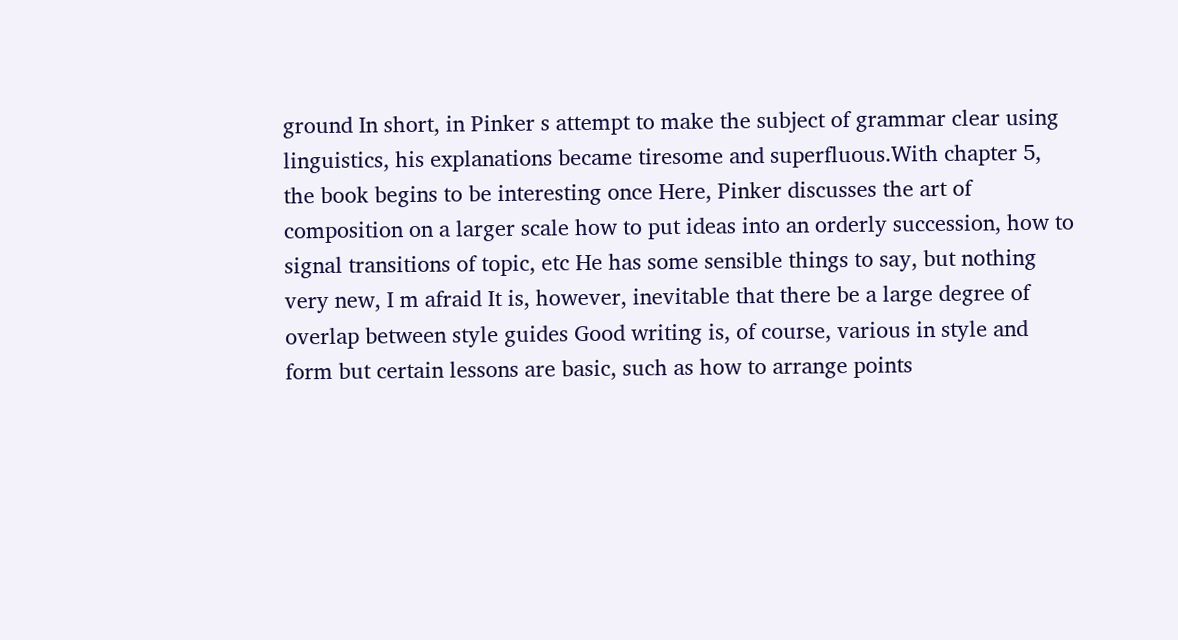ground In short, in Pinker s attempt to make the subject of grammar clear using linguistics, his explanations became tiresome and superfluous.With chapter 5, the book begins to be interesting once Here, Pinker discusses the art of composition on a larger scale how to put ideas into an orderly succession, how to signal transitions of topic, etc He has some sensible things to say, but nothing very new, I m afraid It is, however, inevitable that there be a large degree of overlap between style guides Good writing is, of course, various in style and form but certain lessons are basic, such as how to arrange points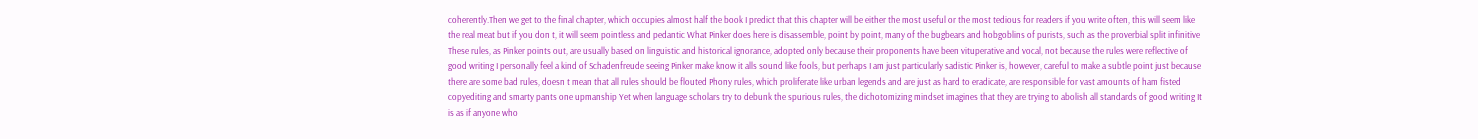coherently.Then we get to the final chapter, which occupies almost half the book I predict that this chapter will be either the most useful or the most tedious for readers if you write often, this will seem like the real meat but if you don t, it will seem pointless and pedantic What Pinker does here is disassemble, point by point, many of the bugbears and hobgoblins of purists, such as the proverbial split infinitive These rules, as Pinker points out, are usually based on linguistic and historical ignorance, adopted only because their proponents have been vituperative and vocal, not because the rules were reflective of good writing I personally feel a kind of Schadenfreude seeing Pinker make know it alls sound like fools, but perhaps I am just particularly sadistic Pinker is, however, careful to make a subtle point just because there are some bad rules, doesn t mean that all rules should be flouted Phony rules, which proliferate like urban legends and are just as hard to eradicate, are responsible for vast amounts of ham fisted copyediting and smarty pants one upmanship Yet when language scholars try to debunk the spurious rules, the dichotomizing mindset imagines that they are trying to abolish all standards of good writing It is as if anyone who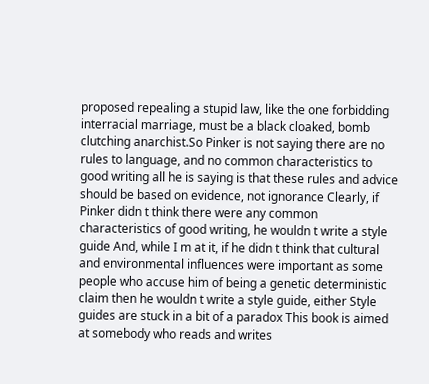proposed repealing a stupid law, like the one forbidding interracial marriage, must be a black cloaked, bomb clutching anarchist.So Pinker is not saying there are no rules to language, and no common characteristics to good writing all he is saying is that these rules and advice should be based on evidence, not ignorance Clearly, if Pinker didn t think there were any common characteristics of good writing, he wouldn t write a style guide And, while I m at it, if he didn t think that cultural and environmental influences were important as some people who accuse him of being a genetic deterministic claim then he wouldn t write a style guide, either Style guides are stuck in a bit of a paradox This book is aimed at somebody who reads and writes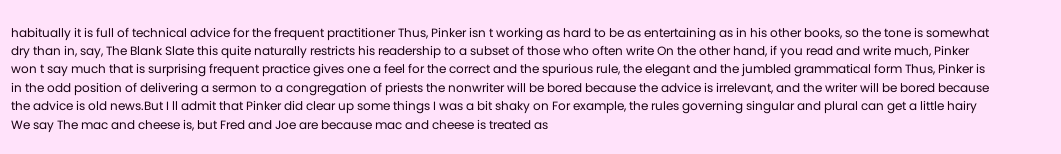habitually it is full of technical advice for the frequent practitioner Thus, Pinker isn t working as hard to be as entertaining as in his other books, so the tone is somewhat dry than in, say, The Blank Slate this quite naturally restricts his readership to a subset of those who often write On the other hand, if you read and write much, Pinker won t say much that is surprising frequent practice gives one a feel for the correct and the spurious rule, the elegant and the jumbled grammatical form Thus, Pinker is in the odd position of delivering a sermon to a congregation of priests the nonwriter will be bored because the advice is irrelevant, and the writer will be bored because the advice is old news.But I ll admit that Pinker did clear up some things I was a bit shaky on For example, the rules governing singular and plural can get a little hairy We say The mac and cheese is, but Fred and Joe are because mac and cheese is treated as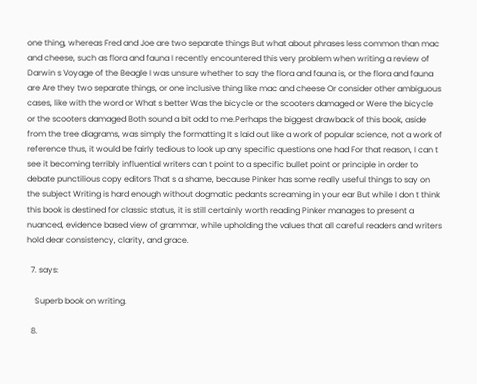one thing, whereas Fred and Joe are two separate things But what about phrases less common than mac and cheese, such as flora and fauna I recently encountered this very problem when writing a review of Darwin s Voyage of the Beagle I was unsure whether to say the flora and fauna is, or the flora and fauna are Are they two separate things, or one inclusive thing like mac and cheese Or consider other ambiguous cases, like with the word or What s better Was the bicycle or the scooters damaged or Were the bicycle or the scooters damaged Both sound a bit odd to me.Perhaps the biggest drawback of this book, aside from the tree diagrams, was simply the formatting It s laid out like a work of popular science, not a work of reference thus, it would be fairly tedious to look up any specific questions one had For that reason, I can t see it becoming terribly influential writers can t point to a specific bullet point or principle in order to debate punctilious copy editors That s a shame, because Pinker has some really useful things to say on the subject Writing is hard enough without dogmatic pedants screaming in your ear But while I don t think this book is destined for classic status, it is still certainly worth reading Pinker manages to present a nuanced, evidence based view of grammar, while upholding the values that all careful readers and writers hold dear consistency, clarity, and grace.

  7. says:

    Superb book on writing.

  8.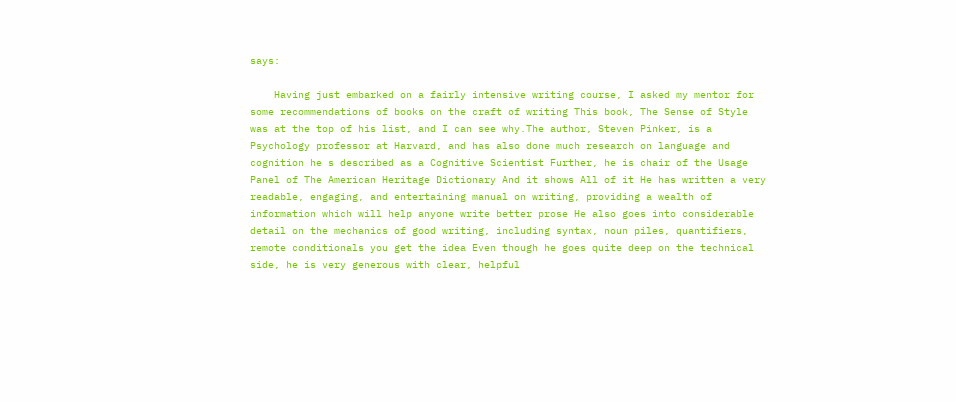says:

    Having just embarked on a fairly intensive writing course, I asked my mentor for some recommendations of books on the craft of writing This book, The Sense of Style was at the top of his list, and I can see why.The author, Steven Pinker, is a Psychology professor at Harvard, and has also done much research on language and cognition he s described as a Cognitive Scientist Further, he is chair of the Usage Panel of The American Heritage Dictionary And it shows All of it He has written a very readable, engaging, and entertaining manual on writing, providing a wealth of information which will help anyone write better prose He also goes into considerable detail on the mechanics of good writing, including syntax, noun piles, quantifiers, remote conditionals you get the idea Even though he goes quite deep on the technical side, he is very generous with clear, helpful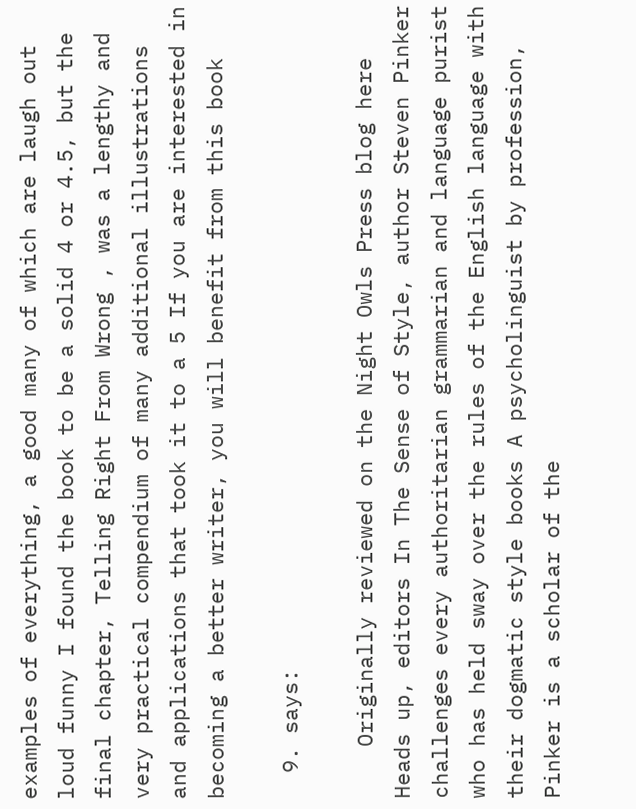examples of everything, a good many of which are laugh out loud funny I found the book to be a solid 4 or 4.5, but the final chapter, Telling Right From Wrong , was a lengthy and very practical compendium of many additional illustrations and applications that took it to a 5 If you are interested in becoming a better writer, you will benefit from this book

  9. says:

    Originally reviewed on the Night Owls Press blog here Heads up, editors In The Sense of Style, author Steven Pinker challenges every authoritarian grammarian and language purist who has held sway over the rules of the English language with their dogmatic style books A psycholinguist by profession, Pinker is a scholar of the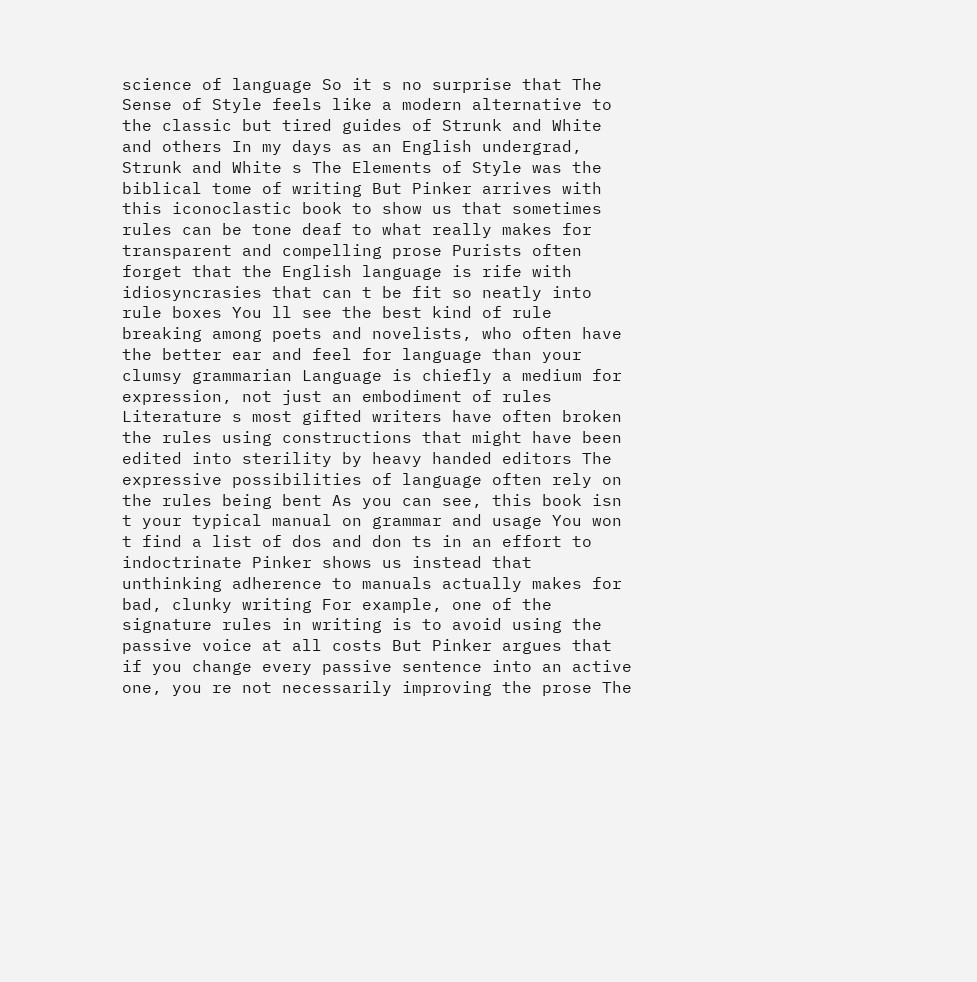science of language So it s no surprise that The Sense of Style feels like a modern alternative to the classic but tired guides of Strunk and White and others In my days as an English undergrad, Strunk and White s The Elements of Style was the biblical tome of writing But Pinker arrives with this iconoclastic book to show us that sometimes rules can be tone deaf to what really makes for transparent and compelling prose Purists often forget that the English language is rife with idiosyncrasies that can t be fit so neatly into rule boxes You ll see the best kind of rule breaking among poets and novelists, who often have the better ear and feel for language than your clumsy grammarian Language is chiefly a medium for expression, not just an embodiment of rules Literature s most gifted writers have often broken the rules using constructions that might have been edited into sterility by heavy handed editors The expressive possibilities of language often rely on the rules being bent As you can see, this book isn t your typical manual on grammar and usage You won t find a list of dos and don ts in an effort to indoctrinate Pinker shows us instead that unthinking adherence to manuals actually makes for bad, clunky writing For example, one of the signature rules in writing is to avoid using the passive voice at all costs But Pinker argues that if you change every passive sentence into an active one, you re not necessarily improving the prose The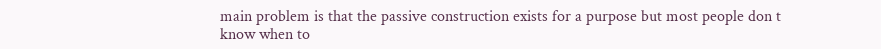main problem is that the passive construction exists for a purpose but most people don t know when to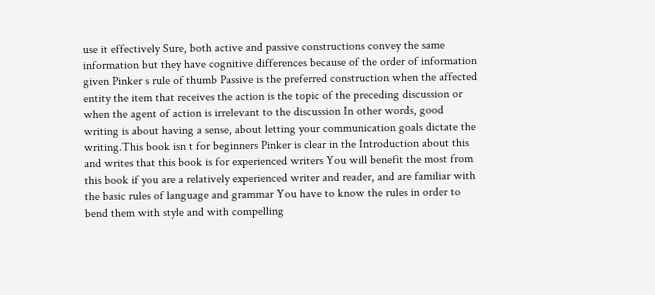use it effectively Sure, both active and passive constructions convey the same information but they have cognitive differences because of the order of information given Pinker s rule of thumb Passive is the preferred construction when the affected entity the item that receives the action is the topic of the preceding discussion or when the agent of action is irrelevant to the discussion In other words, good writing is about having a sense, about letting your communication goals dictate the writing.This book isn t for beginners Pinker is clear in the Introduction about this and writes that this book is for experienced writers You will benefit the most from this book if you are a relatively experienced writer and reader, and are familiar with the basic rules of language and grammar You have to know the rules in order to bend them with style and with compelling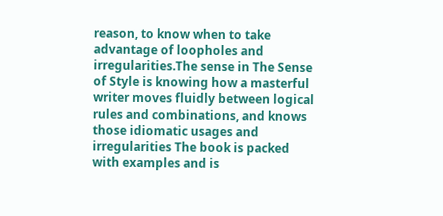reason, to know when to take advantage of loopholes and irregularities.The sense in The Sense of Style is knowing how a masterful writer moves fluidly between logical rules and combinations, and knows those idiomatic usages and irregularities The book is packed with examples and is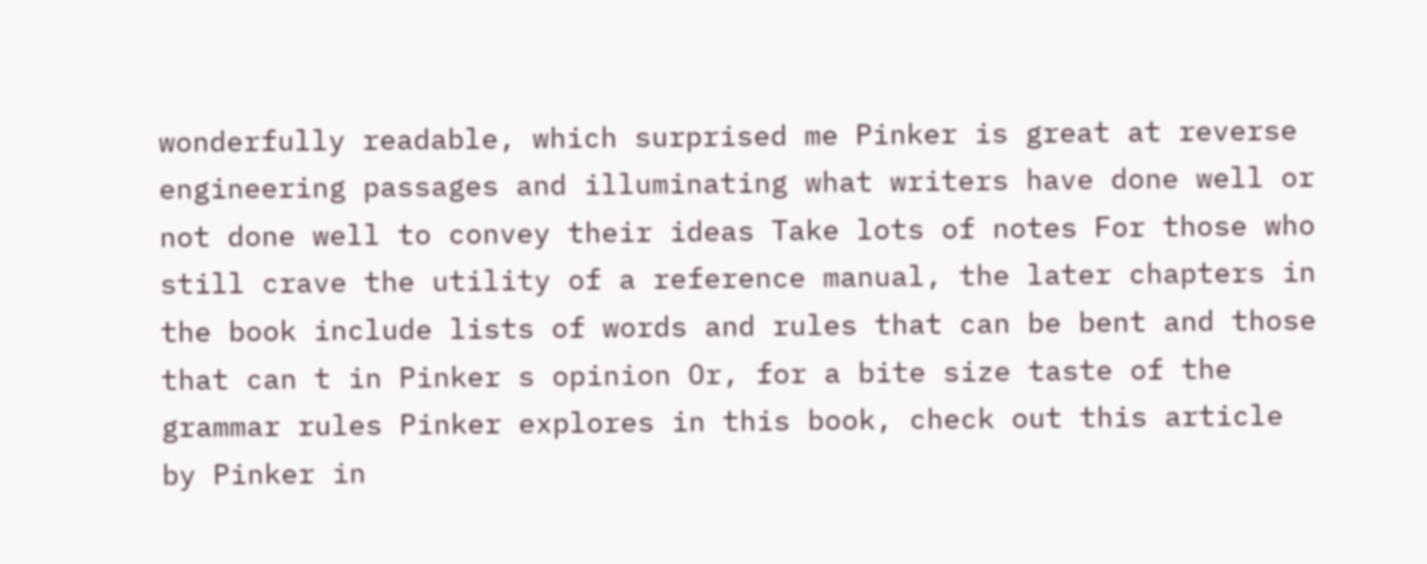wonderfully readable, which surprised me Pinker is great at reverse engineering passages and illuminating what writers have done well or not done well to convey their ideas Take lots of notes For those who still crave the utility of a reference manual, the later chapters in the book include lists of words and rules that can be bent and those that can t in Pinker s opinion Or, for a bite size taste of the grammar rules Pinker explores in this book, check out this article by Pinker in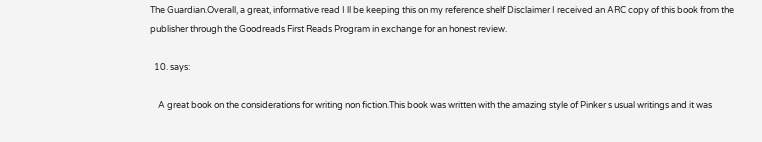The Guardian.Overall, a great, informative read I ll be keeping this on my reference shelf Disclaimer I received an ARC copy of this book from the publisher through the Goodreads First Reads Program in exchange for an honest review.

  10. says:

    A great book on the considerations for writing non fiction.This book was written with the amazing style of Pinker s usual writings and it was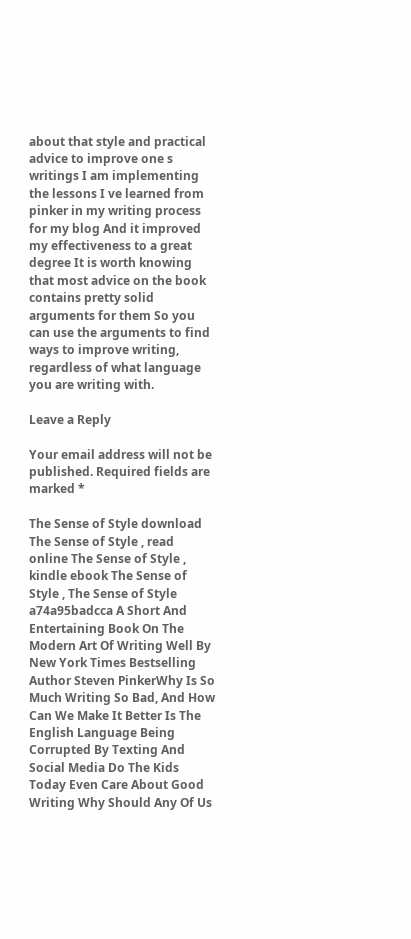about that style and practical advice to improve one s writings I am implementing the lessons I ve learned from pinker in my writing process for my blog And it improved my effectiveness to a great degree It is worth knowing that most advice on the book contains pretty solid arguments for them So you can use the arguments to find ways to improve writing, regardless of what language you are writing with.

Leave a Reply

Your email address will not be published. Required fields are marked *

The Sense of Style download The Sense of Style , read online The Sense of Style , kindle ebook The Sense of Style , The Sense of Style a74a95badcca A Short And Entertaining Book On The Modern Art Of Writing Well By New York Times Bestselling Author Steven PinkerWhy Is So Much Writing So Bad, And How Can We Make It Better Is The English Language Being Corrupted By Texting And Social Media Do The Kids Today Even Care About Good Writing Why Should Any Of Us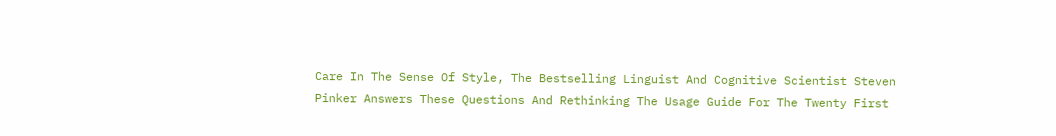Care In The Sense Of Style, The Bestselling Linguist And Cognitive Scientist Steven Pinker Answers These Questions And Rethinking The Usage Guide For The Twenty First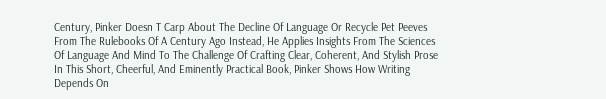Century, Pinker Doesn T Carp About The Decline Of Language Or Recycle Pet Peeves From The Rulebooks Of A Century Ago Instead, He Applies Insights From The Sciences Of Language And Mind To The Challenge Of Crafting Clear, Coherent, And Stylish Prose In This Short, Cheerful, And Eminently Practical Book, Pinker Shows How Writing Depends On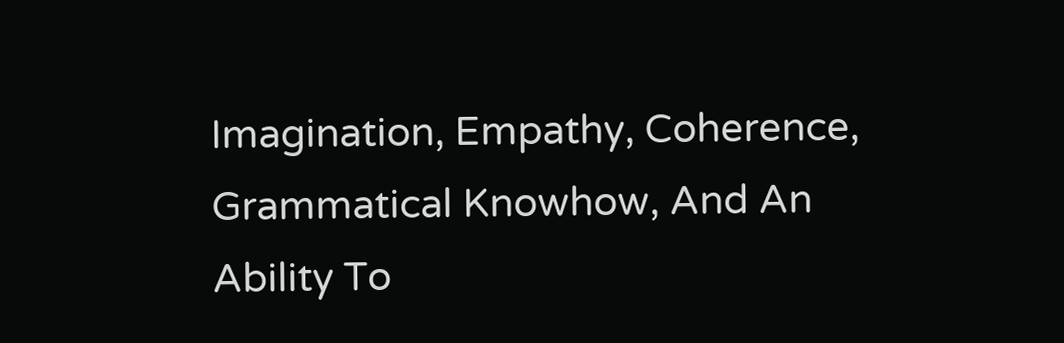Imagination, Empathy, Coherence, Grammatical Knowhow, And An Ability To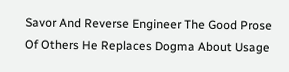Savor And Reverse Engineer The Good Prose Of Others He Replaces Dogma About Usage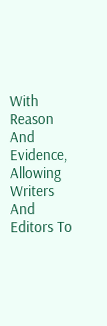With Reason And Evidence, Allowing Writers And Editors To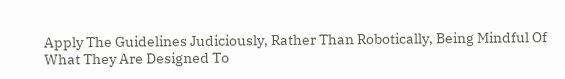Apply The Guidelines Judiciously, Rather Than Robotically, Being Mindful Of What They Are Designed To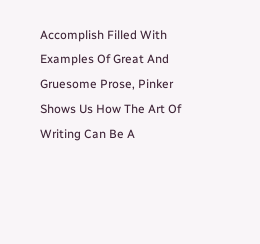Accomplish Filled With Examples Of Great And Gruesome Prose, Pinker Shows Us How The Art Of Writing Can Be A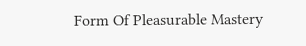Form Of Pleasurable Mastery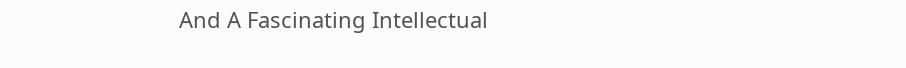And A Fascinating Intellectual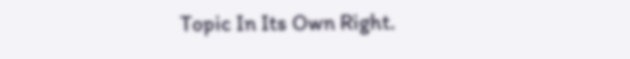Topic In Its Own Right.